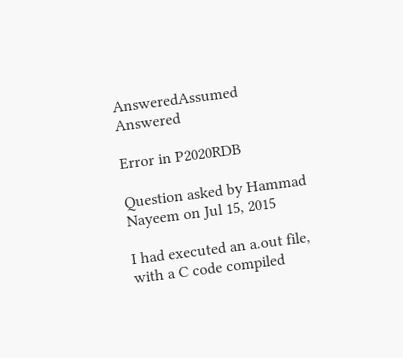AnsweredAssumed Answered

Error in P2020RDB

Question asked by Hammad Nayeem on Jul 15, 2015

I had executed an a.out file, with a C code compiled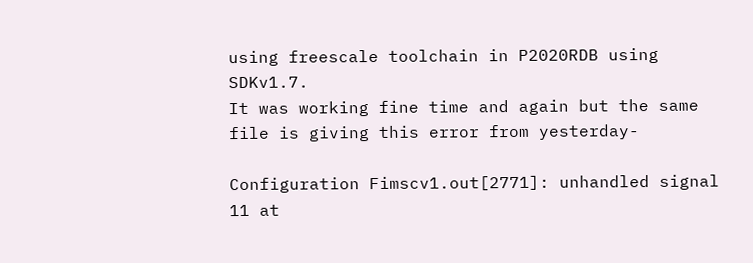using freescale toolchain in P2020RDB using SDKv1.7.
It was working fine time and again but the same file is giving this error from yesterday-

Configuration Fimscv1.out[2771]: unhandled signal 11 at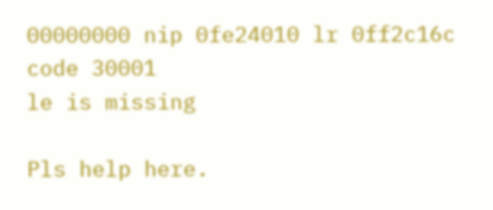00000000 nip 0fe24010 lr 0ff2c16c code 30001
le is missing

Pls help here.